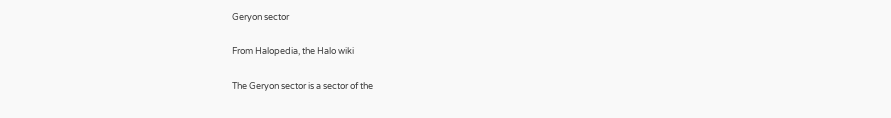Geryon sector

From Halopedia, the Halo wiki

The Geryon sector is a sector of the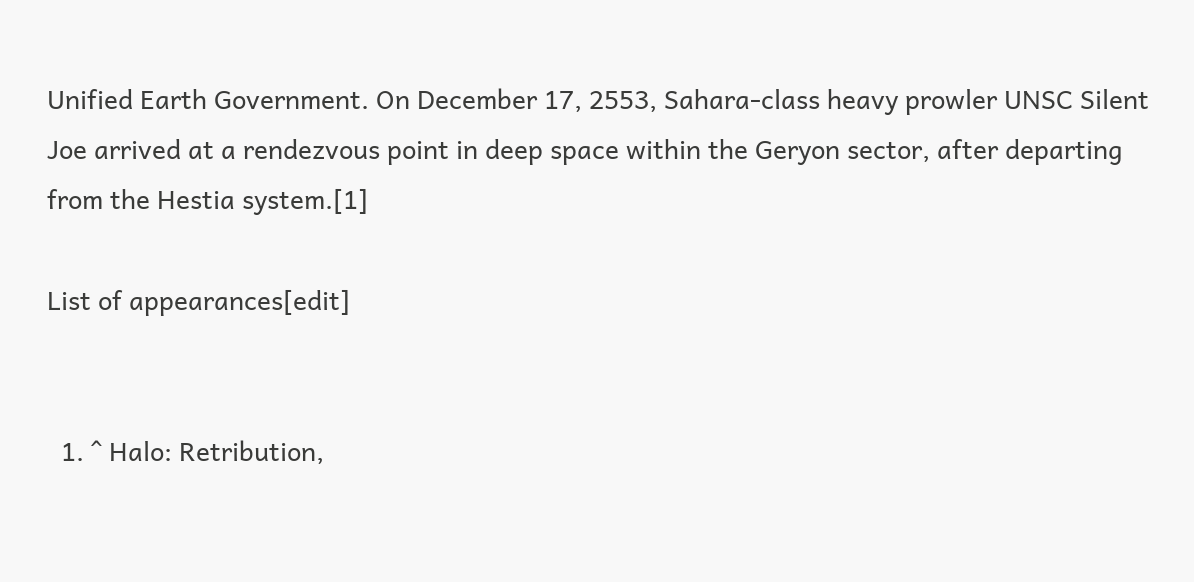Unified Earth Government. On December 17, 2553, Sahara-class heavy prowler UNSC Silent Joe arrived at a rendezvous point in deep space within the Geryon sector, after departing from the Hestia system.[1]

List of appearances[edit]


  1. ^ Halo: Retribution,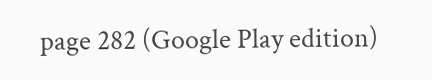page 282 (Google Play edition)